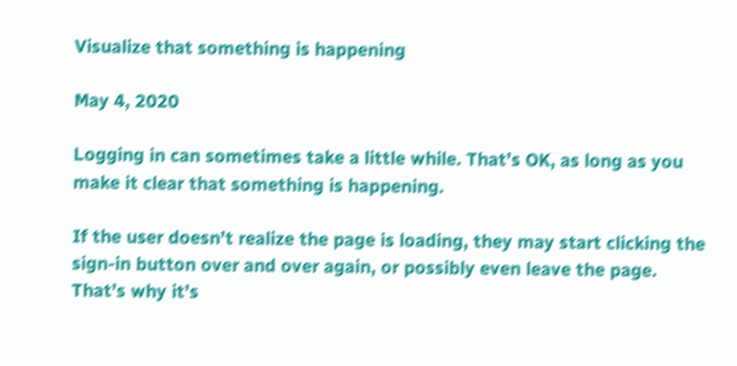Visualize that something is happening

May 4, 2020

Logging in can sometimes take a little while. That’s OK, as long as you make it clear that something is happening.

If the user doesn’t realize the page is loading, they may start clicking the sign-in button over and over again, or possibly even leave the page. That’s why it’s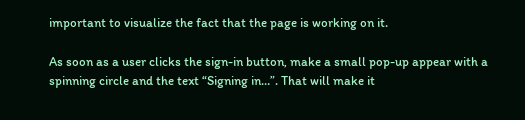important to visualize the fact that the page is working on it.

As soon as a user clicks the sign-in button, make a small pop-up appear with a spinning circle and the text “Signing in…”. That will make it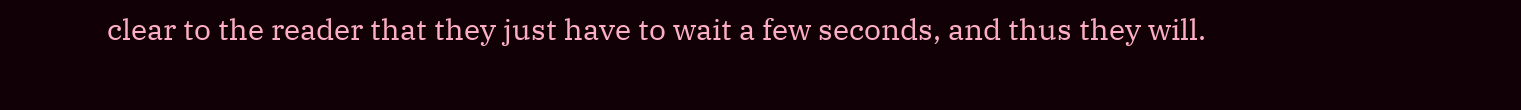clear to the reader that they just have to wait a few seconds, and thus they will.